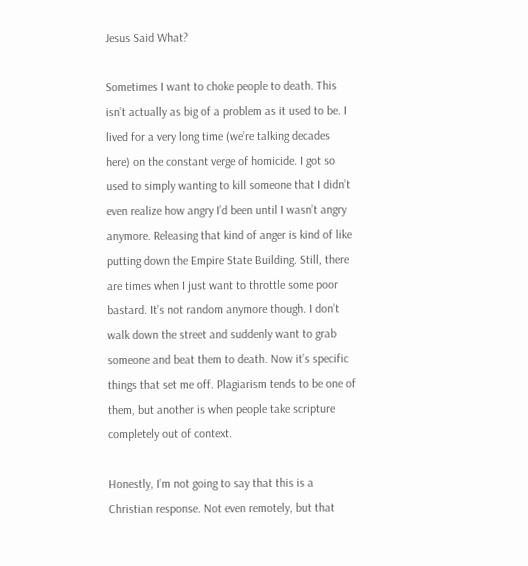Jesus Said What?

Sometimes I want to choke people to death. This isn’t actually as big of a problem as it used to be. I lived for a very long time (we’re talking decades here) on the constant verge of homicide. I got so used to simply wanting to kill someone that I didn’t even realize how angry I’d been until I wasn’t angry anymore. Releasing that kind of anger is kind of like putting down the Empire State Building. Still, there are times when I just want to throttle some poor bastard. It’s not random anymore though. I don’t walk down the street and suddenly want to grab someone and beat them to death. Now it’s specific things that set me off. Plagiarism tends to be one of them, but another is when people take scripture completely out of context.

Honestly, I’m not going to say that this is a Christian response. Not even remotely, but that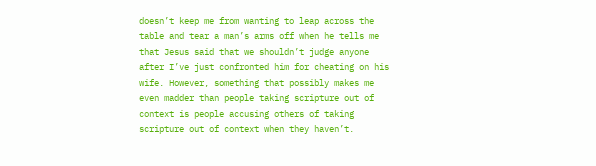doesn’t keep me from wanting to leap across the table and tear a man’s arms off when he tells me that Jesus said that we shouldn’t judge anyone after I’ve just confronted him for cheating on his wife. However, something that possibly makes me even madder than people taking scripture out of context is people accusing others of taking scripture out of context when they haven’t.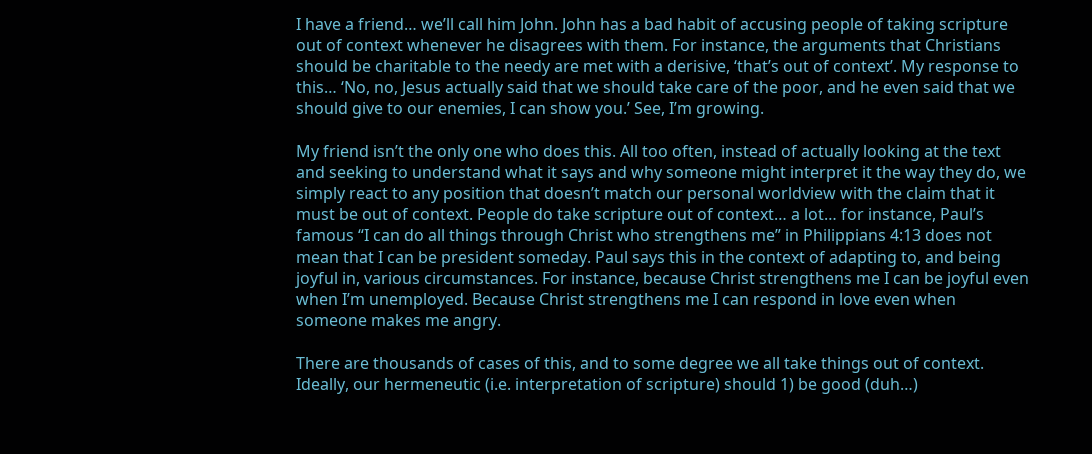I have a friend… we’ll call him John. John has a bad habit of accusing people of taking scripture out of context whenever he disagrees with them. For instance, the arguments that Christians should be charitable to the needy are met with a derisive, ‘that’s out of context’. My response to this… ‘No, no, Jesus actually said that we should take care of the poor, and he even said that we should give to our enemies, I can show you.’ See, I’m growing.

My friend isn’t the only one who does this. All too often, instead of actually looking at the text and seeking to understand what it says and why someone might interpret it the way they do, we simply react to any position that doesn’t match our personal worldview with the claim that it must be out of context. People do take scripture out of context… a lot… for instance, Paul’s famous “I can do all things through Christ who strengthens me” in Philippians 4:13 does not mean that I can be president someday. Paul says this in the context of adapting to, and being joyful in, various circumstances. For instance, because Christ strengthens me I can be joyful even when I’m unemployed. Because Christ strengthens me I can respond in love even when someone makes me angry.

There are thousands of cases of this, and to some degree we all take things out of context. Ideally, our hermeneutic (i.e. interpretation of scripture) should 1) be good (duh…)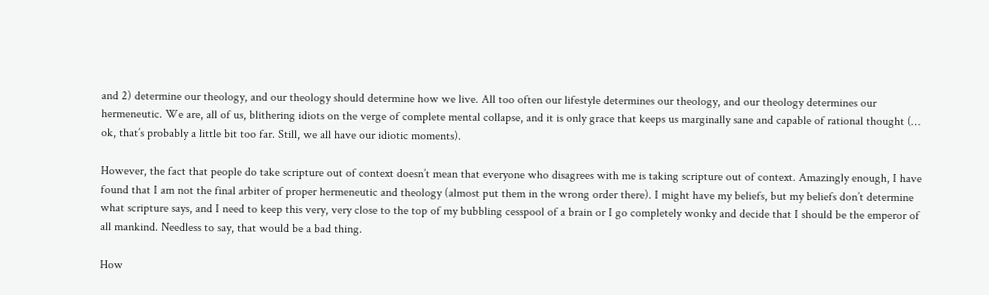and 2) determine our theology, and our theology should determine how we live. All too often our lifestyle determines our theology, and our theology determines our hermeneutic. We are, all of us, blithering idiots on the verge of complete mental collapse, and it is only grace that keeps us marginally sane and capable of rational thought (… ok, that’s probably a little bit too far. Still, we all have our idiotic moments).

However, the fact that people do take scripture out of context doesn’t mean that everyone who disagrees with me is taking scripture out of context. Amazingly enough, I have found that I am not the final arbiter of proper hermeneutic and theology (almost put them in the wrong order there). I might have my beliefs, but my beliefs don’t determine what scripture says, and I need to keep this very, very close to the top of my bubbling cesspool of a brain or I go completely wonky and decide that I should be the emperor of all mankind. Needless to say, that would be a bad thing.

How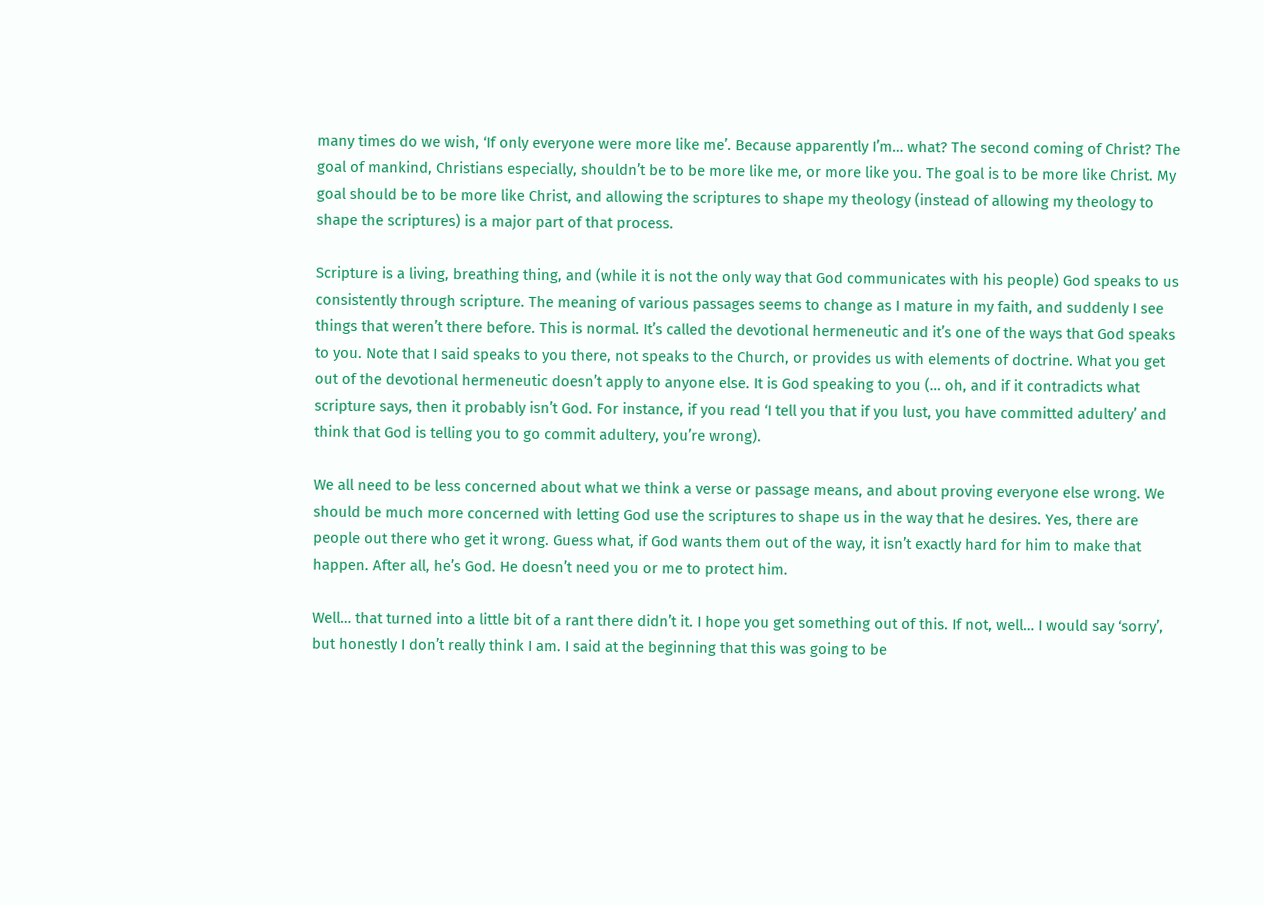many times do we wish, ‘If only everyone were more like me’. Because apparently I’m… what? The second coming of Christ? The goal of mankind, Christians especially, shouldn’t be to be more like me, or more like you. The goal is to be more like Christ. My goal should be to be more like Christ, and allowing the scriptures to shape my theology (instead of allowing my theology to shape the scriptures) is a major part of that process.

Scripture is a living, breathing thing, and (while it is not the only way that God communicates with his people) God speaks to us consistently through scripture. The meaning of various passages seems to change as I mature in my faith, and suddenly I see things that weren’t there before. This is normal. It’s called the devotional hermeneutic and it’s one of the ways that God speaks to you. Note that I said speaks to you there, not speaks to the Church, or provides us with elements of doctrine. What you get out of the devotional hermeneutic doesn’t apply to anyone else. It is God speaking to you (… oh, and if it contradicts what scripture says, then it probably isn’t God. For instance, if you read ‘I tell you that if you lust, you have committed adultery’ and think that God is telling you to go commit adultery, you’re wrong).

We all need to be less concerned about what we think a verse or passage means, and about proving everyone else wrong. We should be much more concerned with letting God use the scriptures to shape us in the way that he desires. Yes, there are people out there who get it wrong. Guess what, if God wants them out of the way, it isn’t exactly hard for him to make that happen. After all, he’s God. He doesn’t need you or me to protect him.

Well… that turned into a little bit of a rant there didn’t it. I hope you get something out of this. If not, well… I would say ‘sorry’, but honestly I don’t really think I am. I said at the beginning that this was going to be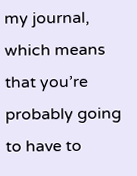my journal, which means that you’re probably going to have to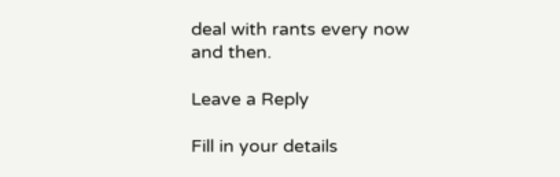deal with rants every now and then.

Leave a Reply

Fill in your details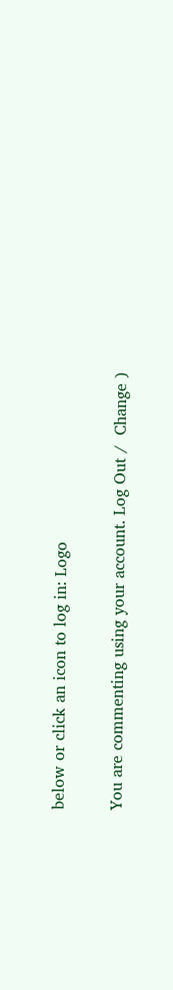below or click an icon to log in: Logo

You are commenting using your account. Log Out /  Change )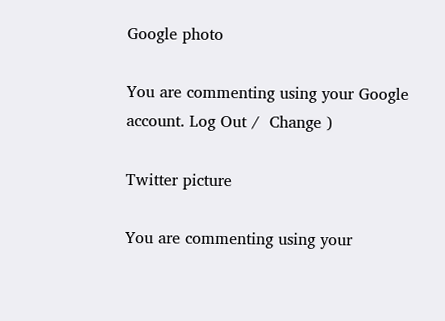Google photo

You are commenting using your Google account. Log Out /  Change )

Twitter picture

You are commenting using your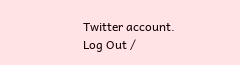Twitter account. Log Out /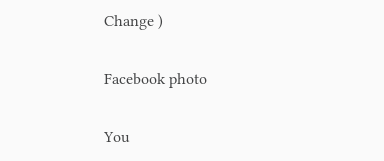Change )

Facebook photo

You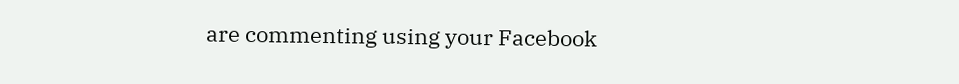are commenting using your Facebook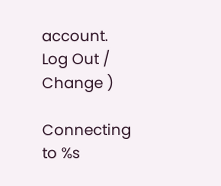account. Log Out /  Change )

Connecting to %s